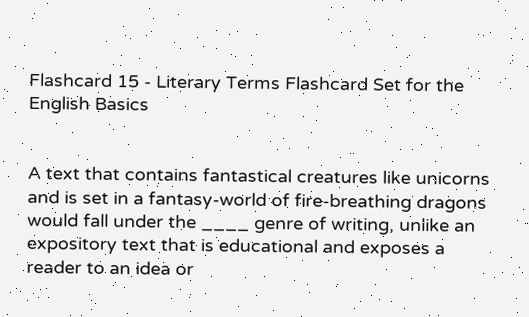Flashcard 15 - Literary Terms Flashcard Set for the English Basics


A text that contains fantastical creatures like unicorns and is set in a fantasy-world of fire-breathing dragons would fall under the ____ genre of writing, unlike an expository text that is educational and exposes a reader to an idea or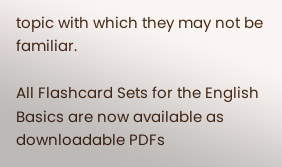topic with which they may not be familiar.

All Flashcard Sets for the English Basics are now available as downloadable PDFs